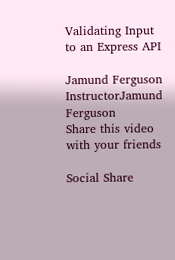Validating Input to an Express API

Jamund Ferguson
InstructorJamund Ferguson
Share this video with your friends

Social Share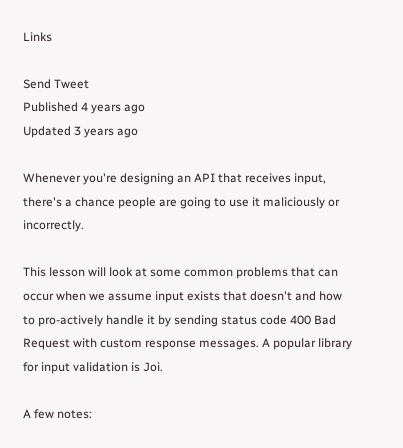Links

Send Tweet
Published 4 years ago
Updated 3 years ago

Whenever you're designing an API that receives input, there's a chance people are going to use it maliciously or incorrectly.

This lesson will look at some common problems that can occur when we assume input exists that doesn't and how to pro-actively handle it by sending status code 400 Bad Request with custom response messages. A popular library for input validation is Joi.

A few notes: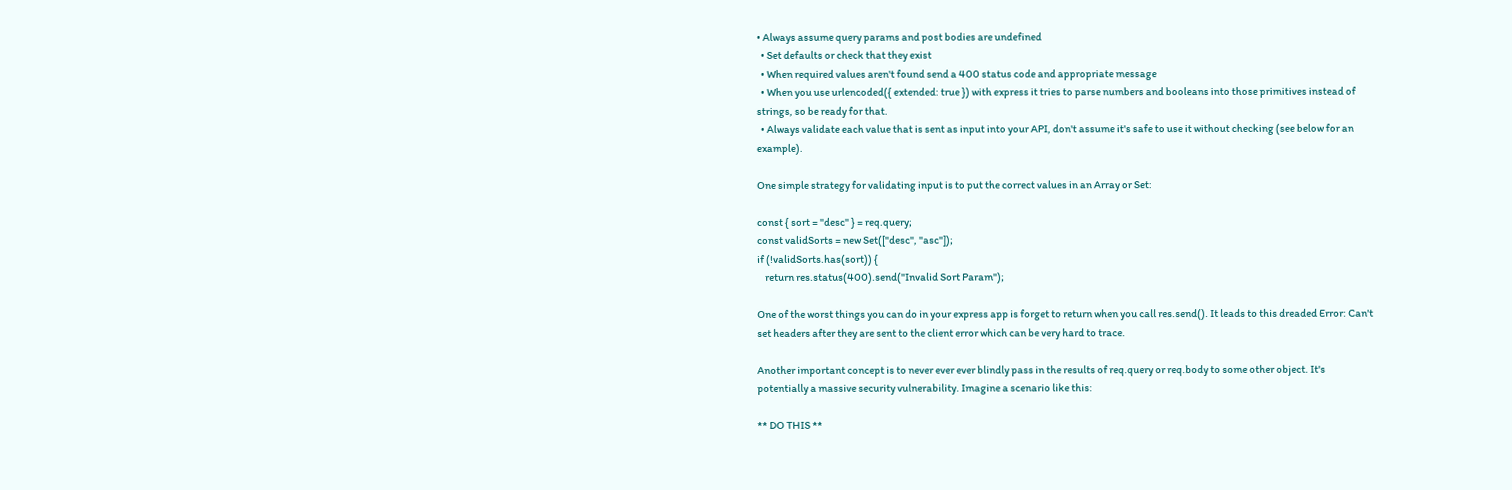• Always assume query params and post bodies are undefined
  • Set defaults or check that they exist
  • When required values aren't found send a 400 status code and appropriate message
  • When you use urlencoded({ extended: true }) with express it tries to parse numbers and booleans into those primitives instead of strings, so be ready for that.
  • Always validate each value that is sent as input into your API, don't assume it's safe to use it without checking (see below for an example).

One simple strategy for validating input is to put the correct values in an Array or Set:

const { sort = "desc" } = req.query;
const validSorts = new Set(["desc", "asc"]);
if (!validSorts.has(sort)) {
    return res.status(400).send("Invalid Sort Param");

One of the worst things you can do in your express app is forget to return when you call res.send(). It leads to this dreaded Error: Can't set headers after they are sent to the client error which can be very hard to trace.

Another important concept is to never ever ever blindly pass in the results of req.query or req.body to some other object. It's potentially a massive security vulnerability. Imagine a scenario like this:

** DO THIS **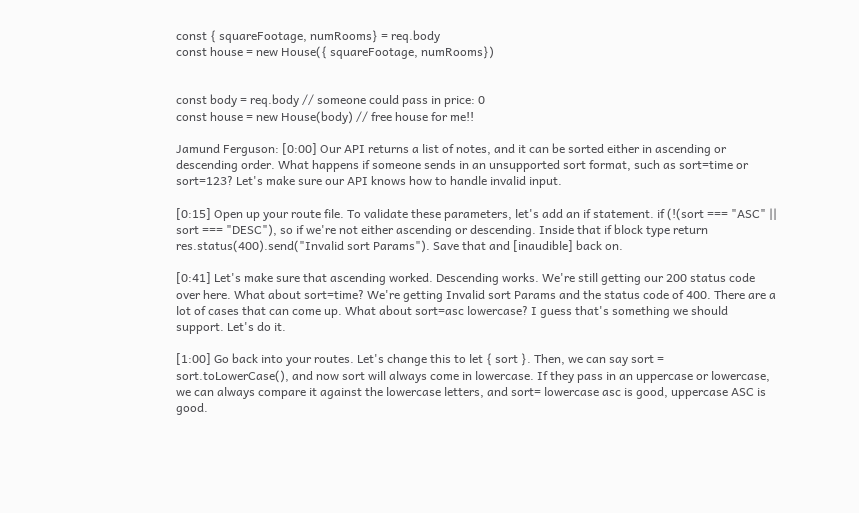const { squareFootage, numRooms} = req.body
const house = new House({ squareFootage, numRooms})


const body = req.body // someone could pass in price: 0
const house = new House(body) // free house for me!!

Jamund Ferguson: [0:00] Our API returns a list of notes, and it can be sorted either in ascending or descending order. What happens if someone sends in an unsupported sort format, such as sort=time or sort=123? Let's make sure our API knows how to handle invalid input.

[0:15] Open up your route file. To validate these parameters, let's add an if statement. if (!(sort === "ASC" || sort === "DESC"), so if we're not either ascending or descending. Inside that if block type return res.status(400).send("Invalid sort Params"). Save that and [inaudible] back on.

[0:41] Let's make sure that ascending worked. Descending works. We're still getting our 200 status code over here. What about sort=time? We're getting Invalid sort Params and the status code of 400. There are a lot of cases that can come up. What about sort=asc lowercase? I guess that's something we should support. Let's do it.

[1:00] Go back into your routes. Let's change this to let { sort }. Then, we can say sort = sort.toLowerCase(), and now sort will always come in lowercase. If they pass in an uppercase or lowercase, we can always compare it against the lowercase letters, and sort= lowercase asc is good, uppercase ASC is good.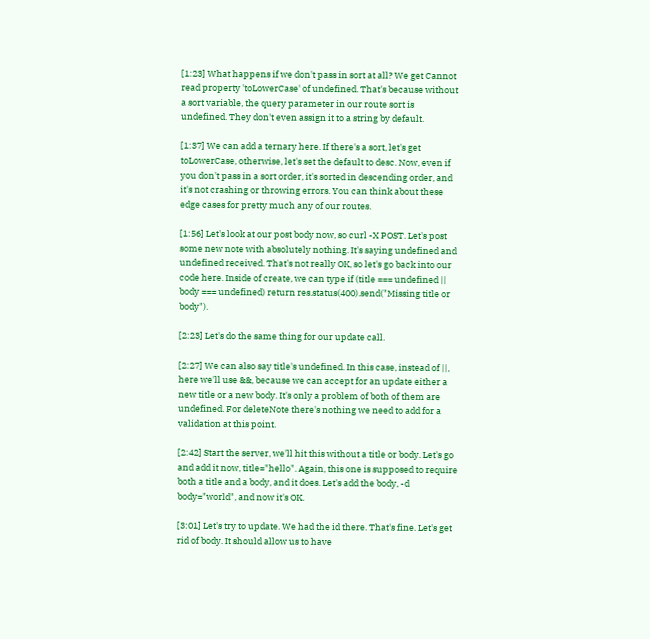[1:23] What happens if we don't pass in sort at all? We get Cannot read property 'toLowerCase' of undefined. That's because without a sort variable, the query parameter in our route sort is undefined. They don't even assign it to a string by default.

[1:37] We can add a ternary here. If there's a sort, let's get toLowerCase, otherwise, let's set the default to desc. Now, even if you don't pass in a sort order, it's sorted in descending order, and it's not crashing or throwing errors. You can think about these edge cases for pretty much any of our routes.

[1:56] Let's look at our post body now, so curl -X POST. Let's post some new note with absolutely nothing. It's saying undefined and undefined received. That's not really OK, so let's go back into our code here. Inside of create, we can type if (title === undefined || body === undefined) return res.status(400).send("Missing title or body").

[2:23] Let's do the same thing for our update call.

[2:27] We can also say title's undefined. In this case, instead of ||, here we'll use &&, because we can accept for an update either a new title or a new body. It's only a problem of both of them are undefined. For deleteNote there's nothing we need to add for a validation at this point.

[2:42] Start the server, we'll hit this without a title or body. Let's go and add it now, title="hello". Again, this one is supposed to require both a title and a body, and it does. Let's add the body, -d body="world", and now it's OK.

[3:01] Let's try to update. We had the id there. That's fine. Let's get rid of body. It should allow us to have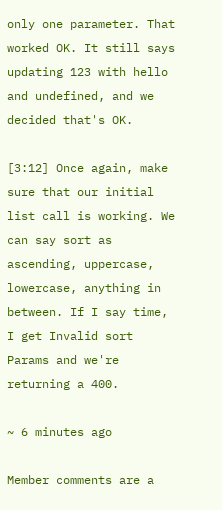only one parameter. That worked OK. It still says updating 123 with hello and undefined, and we decided that's OK.

[3:12] Once again, make sure that our initial list call is working. We can say sort as ascending, uppercase, lowercase, anything in between. If I say time, I get Invalid sort Params and we're returning a 400.

~ 6 minutes ago

Member comments are a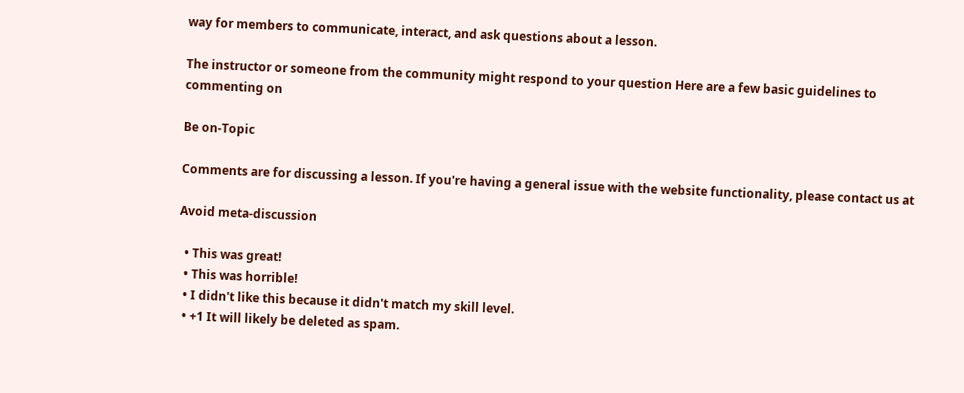way for members to communicate, interact, and ask questions about a lesson.

The instructor or someone from the community might respond to your question Here are a few basic guidelines to commenting on

Be on-Topic

Comments are for discussing a lesson. If you're having a general issue with the website functionality, please contact us at

Avoid meta-discussion

  • This was great!
  • This was horrible!
  • I didn't like this because it didn't match my skill level.
  • +1 It will likely be deleted as spam.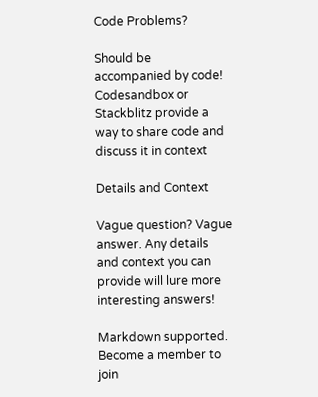Code Problems?

Should be accompanied by code! Codesandbox or Stackblitz provide a way to share code and discuss it in context

Details and Context

Vague question? Vague answer. Any details and context you can provide will lure more interesting answers!

Markdown supported.
Become a member to join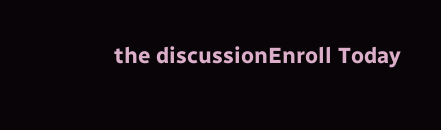the discussionEnroll Today